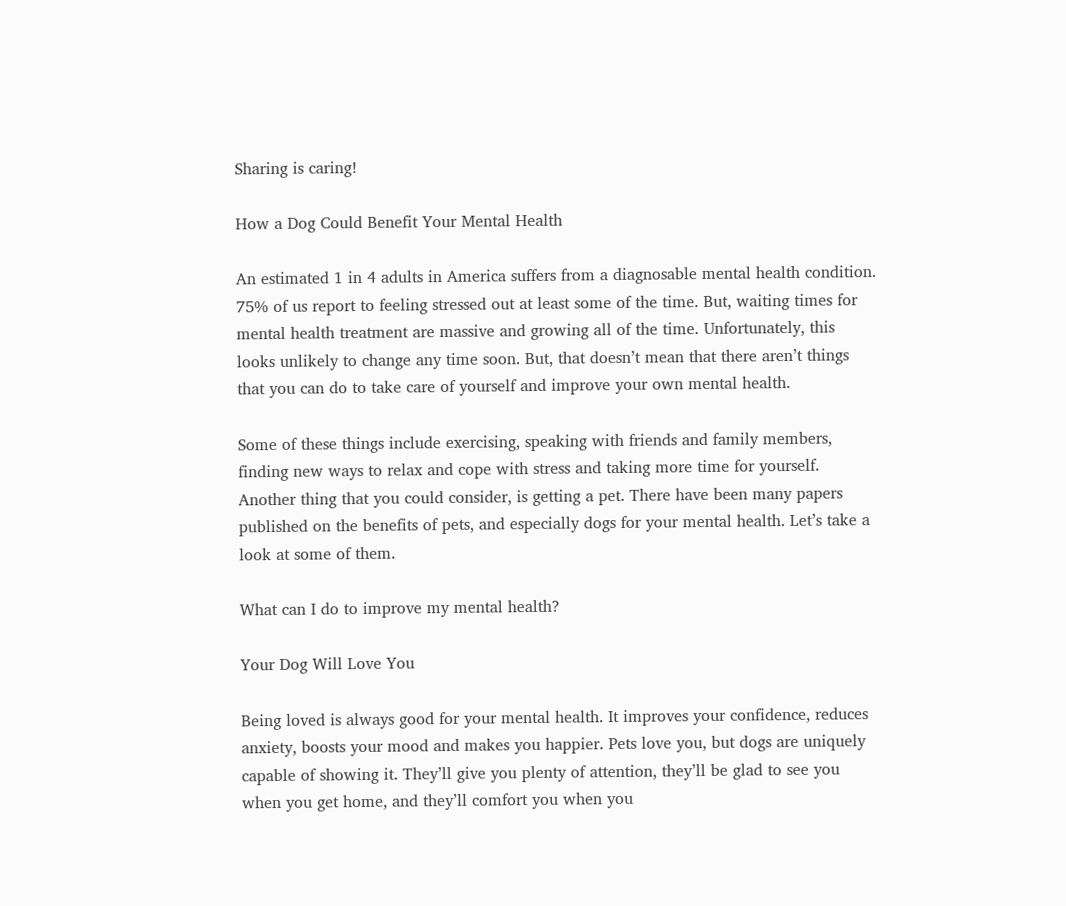Sharing is caring!

How a Dog Could Benefit Your Mental Health

An estimated 1 in 4 adults in America suffers from a diagnosable mental health condition. 75% of us report to feeling stressed out at least some of the time. But, waiting times for mental health treatment are massive and growing all of the time. Unfortunately, this looks unlikely to change any time soon. But, that doesn’t mean that there aren’t things that you can do to take care of yourself and improve your own mental health.

Some of these things include exercising, speaking with friends and family members, finding new ways to relax and cope with stress and taking more time for yourself. Another thing that you could consider, is getting a pet. There have been many papers published on the benefits of pets, and especially dogs for your mental health. Let’s take a look at some of them.

What can I do to improve my mental health?

Your Dog Will Love You

Being loved is always good for your mental health. It improves your confidence, reduces anxiety, boosts your mood and makes you happier. Pets love you, but dogs are uniquely capable of showing it. They’ll give you plenty of attention, they’ll be glad to see you when you get home, and they’ll comfort you when you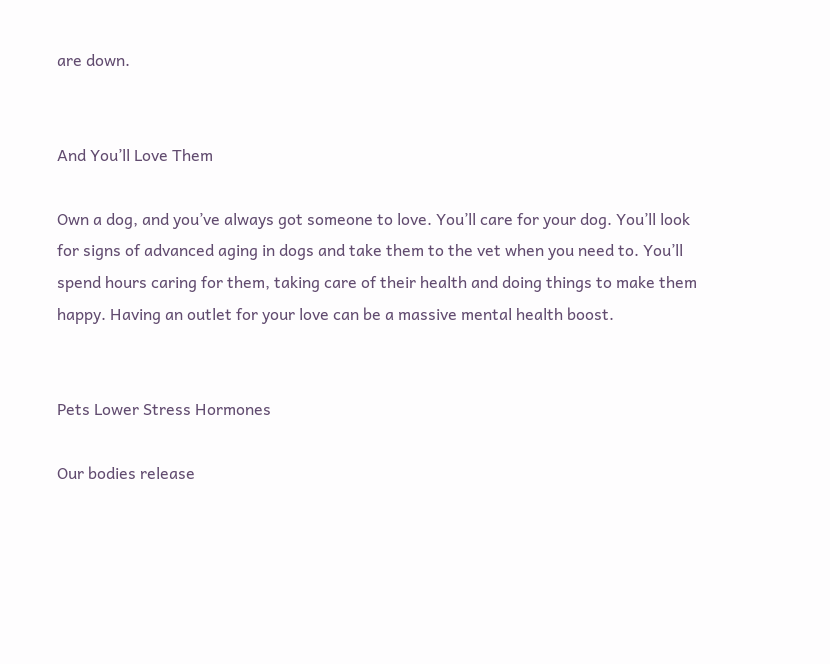are down.


And You’ll Love Them

Own a dog, and you’ve always got someone to love. You’ll care for your dog. You’ll look for signs of advanced aging in dogs and take them to the vet when you need to. You’ll spend hours caring for them, taking care of their health and doing things to make them happy. Having an outlet for your love can be a massive mental health boost.


Pets Lower Stress Hormones

Our bodies release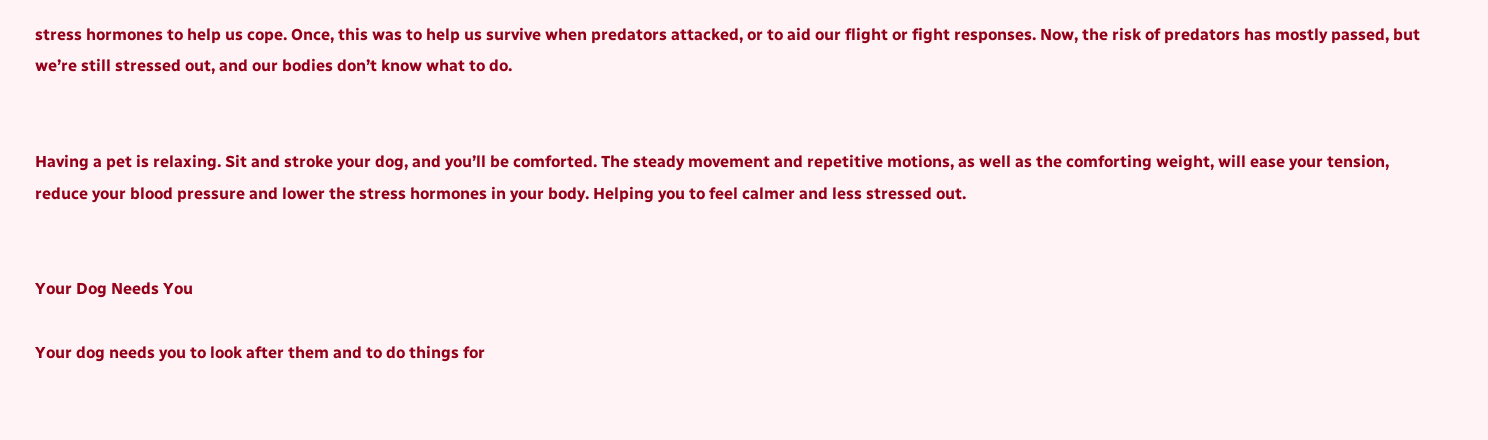stress hormones to help us cope. Once, this was to help us survive when predators attacked, or to aid our flight or fight responses. Now, the risk of predators has mostly passed, but we’re still stressed out, and our bodies don’t know what to do.


Having a pet is relaxing. Sit and stroke your dog, and you’ll be comforted. The steady movement and repetitive motions, as well as the comforting weight, will ease your tension, reduce your blood pressure and lower the stress hormones in your body. Helping you to feel calmer and less stressed out.


Your Dog Needs You

Your dog needs you to look after them and to do things for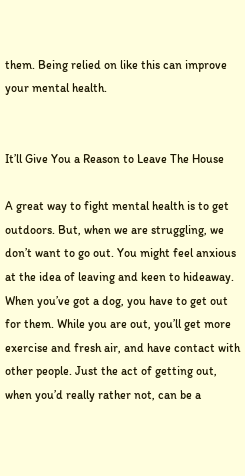them. Being relied on like this can improve your mental health.


It’ll Give You a Reason to Leave The House

A great way to fight mental health is to get outdoors. But, when we are struggling, we don’t want to go out. You might feel anxious at the idea of leaving and keen to hideaway. When you’ve got a dog, you have to get out for them. While you are out, you’ll get more exercise and fresh air, and have contact with other people. Just the act of getting out, when you’d really rather not, can be a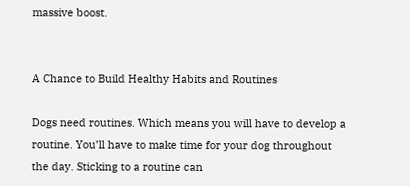massive boost.


A Chance to Build Healthy Habits and Routines

Dogs need routines. Which means you will have to develop a routine. You’ll have to make time for your dog throughout the day. Sticking to a routine can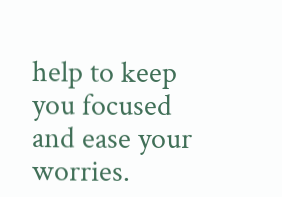help to keep you focused and ease your worries.